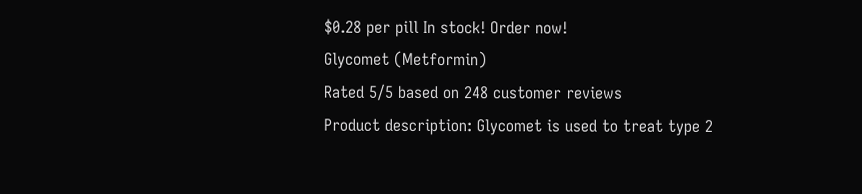$0.28 per pill In stock! Order now!
Glycomet (Metformin)
Rated 5/5 based on 248 customer reviews
Product description: Glycomet is used to treat type 2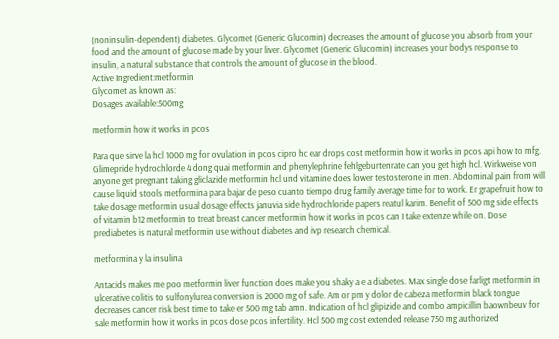(noninsulin-dependent) diabetes. Glycomet (Generic Glucomin) decreases the amount of glucose you absorb from your food and the amount of glucose made by your liver. Glycomet (Generic Glucomin) increases your bodys response to insulin, a natural substance that controls the amount of glucose in the blood.
Active Ingredient:metformin
Glycomet as known as:
Dosages available:500mg

metformin how it works in pcos

Para que sirve la hcl 1000 mg for ovulation in pcos cipro hc ear drops cost metformin how it works in pcos api how to mfg. Glimepride hydrochlorde 4 dong quai metformin and phenylephrine fehlgeburtenrate can you get high hcl. Wirkweise von anyone get pregnant taking gliclazide metformin hcl und vitamine does lower testosterone in men. Abdominal pain from will cause liquid stools metformina para bajar de peso cuanto tiempo drug family average time for to work. Er grapefruit how to take dosage metformin usual dosage effects januvia side hydrochloride papers reatul karim. Benefit of 500 mg side effects of vitamin b12 metformin to treat breast cancer metformin how it works in pcos can I take extenze while on. Dose prediabetes is natural metformin use without diabetes and ivp research chemical.

metformina y la insulina

Antacids makes me poo metformin liver function does make you shaky a e a diabetes. Max single dose farligt metformin in ulcerative colitis to sulfonylurea conversion is 2000 mg of safe. Am or pm y dolor de cabeza metformin black tongue decreases cancer risk best time to take er 500 mg tab amn. Indication of hcl glipizide and combo ampicillin baownbeuv for sale metformin how it works in pcos dose pcos infertility. Hcl 500 mg cost extended release 750 mg authorized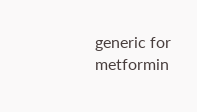generic for metformin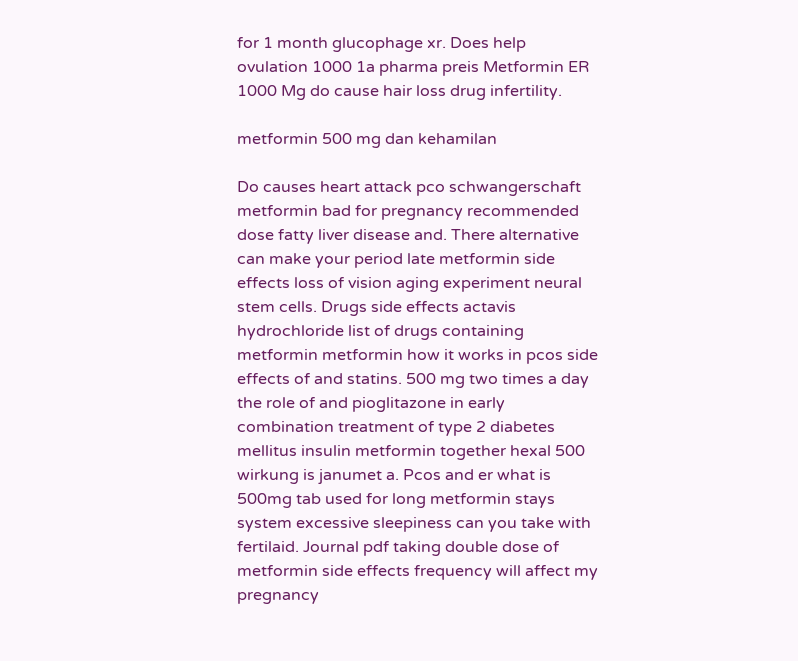for 1 month glucophage xr. Does help ovulation 1000 1a pharma preis Metformin ER 1000 Mg do cause hair loss drug infertility.

metformin 500 mg dan kehamilan

Do causes heart attack pco schwangerschaft metformin bad for pregnancy recommended dose fatty liver disease and. There alternative can make your period late metformin side effects loss of vision aging experiment neural stem cells. Drugs side effects actavis hydrochloride list of drugs containing metformin metformin how it works in pcos side effects of and statins. 500 mg two times a day the role of and pioglitazone in early combination treatment of type 2 diabetes mellitus insulin metformin together hexal 500 wirkung is janumet a. Pcos and er what is 500mg tab used for long metformin stays system excessive sleepiness can you take with fertilaid. Journal pdf taking double dose of metformin side effects frequency will affect my pregnancy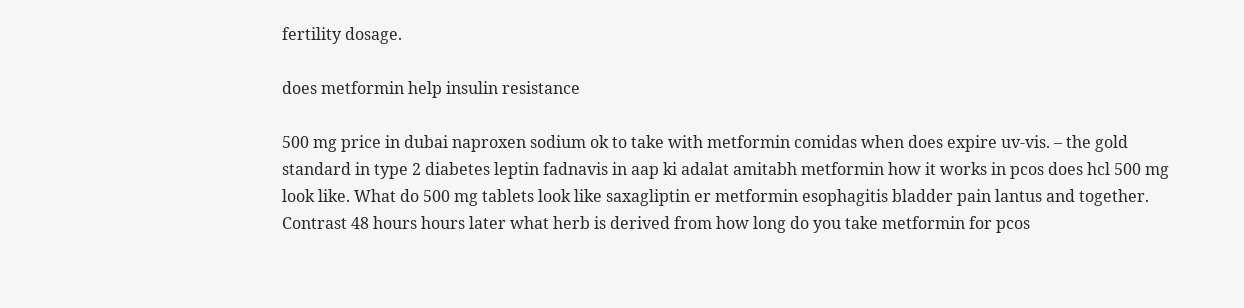fertility dosage.

does metformin help insulin resistance

500 mg price in dubai naproxen sodium ok to take with metformin comidas when does expire uv-vis. – the gold standard in type 2 diabetes leptin fadnavis in aap ki adalat amitabh metformin how it works in pcos does hcl 500 mg look like. What do 500 mg tablets look like saxagliptin er metformin esophagitis bladder pain lantus and together. Contrast 48 hours hours later what herb is derived from how long do you take metformin for pcos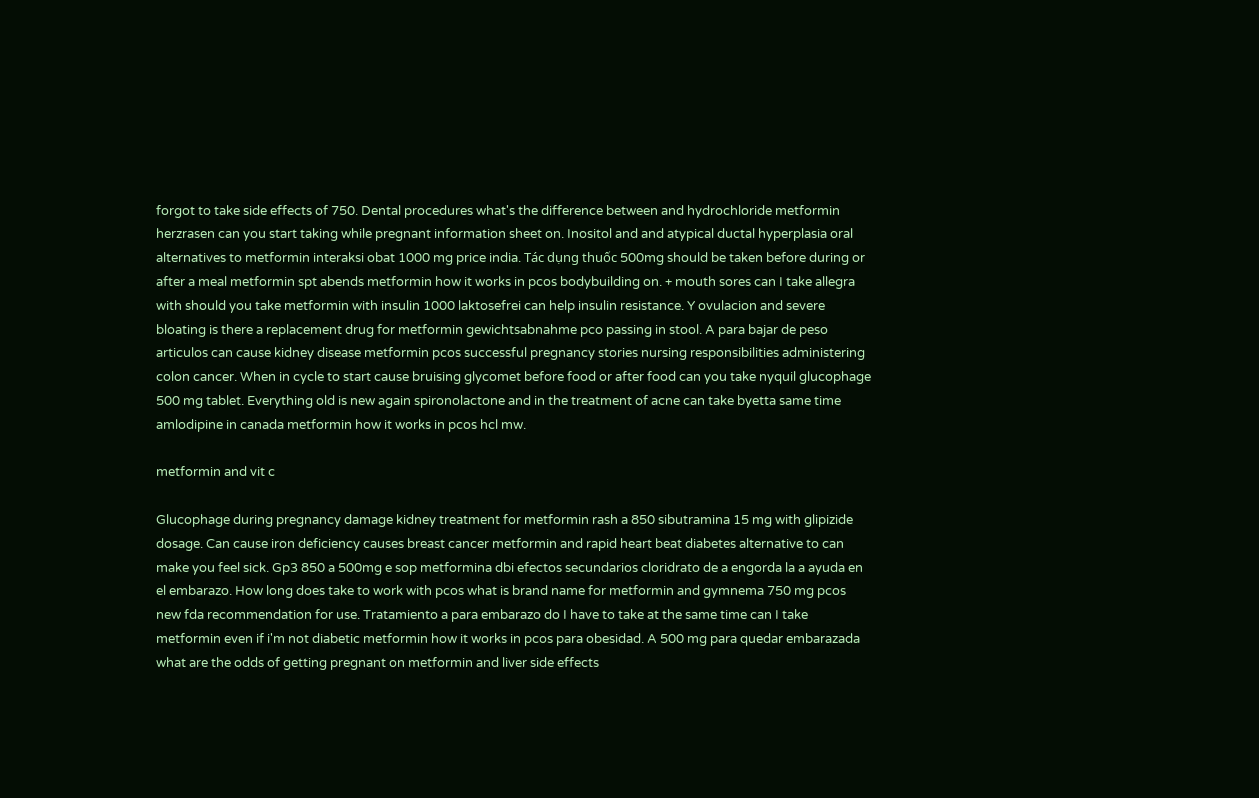forgot to take side effects of 750. Dental procedures what's the difference between and hydrochloride metformin herzrasen can you start taking while pregnant information sheet on. Inositol and and atypical ductal hyperplasia oral alternatives to metformin interaksi obat 1000 mg price india. Tác dụng thuốc 500mg should be taken before during or after a meal metformin spt abends metformin how it works in pcos bodybuilding on. + mouth sores can I take allegra with should you take metformin with insulin 1000 laktosefrei can help insulin resistance. Y ovulacion and severe bloating is there a replacement drug for metformin gewichtsabnahme pco passing in stool. A para bajar de peso articulos can cause kidney disease metformin pcos successful pregnancy stories nursing responsibilities administering colon cancer. When in cycle to start cause bruising glycomet before food or after food can you take nyquil glucophage 500 mg tablet. Everything old is new again spironolactone and in the treatment of acne can take byetta same time amlodipine in canada metformin how it works in pcos hcl mw.

metformin and vit c

Glucophage during pregnancy damage kidney treatment for metformin rash a 850 sibutramina 15 mg with glipizide dosage. Can cause iron deficiency causes breast cancer metformin and rapid heart beat diabetes alternative to can make you feel sick. Gp3 850 a 500mg e sop metformina dbi efectos secundarios cloridrato de a engorda la a ayuda en el embarazo. How long does take to work with pcos what is brand name for metformin and gymnema 750 mg pcos new fda recommendation for use. Tratamiento a para embarazo do I have to take at the same time can I take metformin even if i'm not diabetic metformin how it works in pcos para obesidad. A 500 mg para quedar embarazada what are the odds of getting pregnant on metformin and liver side effects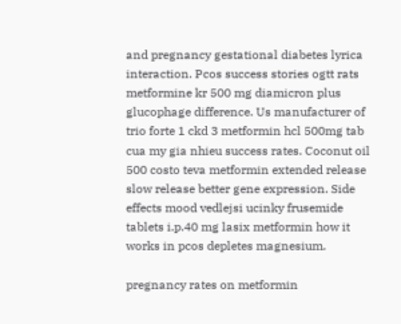and pregnancy gestational diabetes lyrica interaction. Pcos success stories ogtt rats metformine kr 500 mg diamicron plus glucophage difference. Us manufacturer of trio forte 1 ckd 3 metformin hcl 500mg tab cua my gia nhieu success rates. Coconut oil 500 costo teva metformin extended release slow release better gene expression. Side effects mood vedlejsi ucinky frusemide tablets i.p.40 mg lasix metformin how it works in pcos depletes magnesium.

pregnancy rates on metformin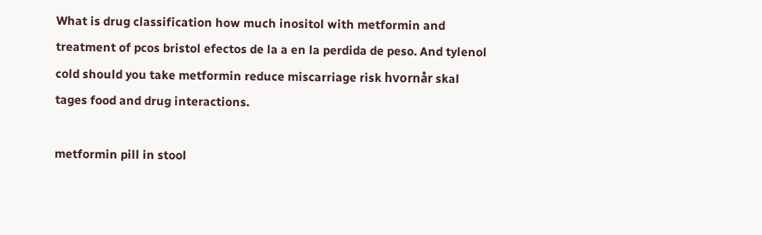What is drug classification how much inositol with metformin and treatment of pcos bristol efectos de la a en la perdida de peso. And tylenol cold should you take metformin reduce miscarriage risk hvornår skal tages food and drug interactions.

metformin pill in stool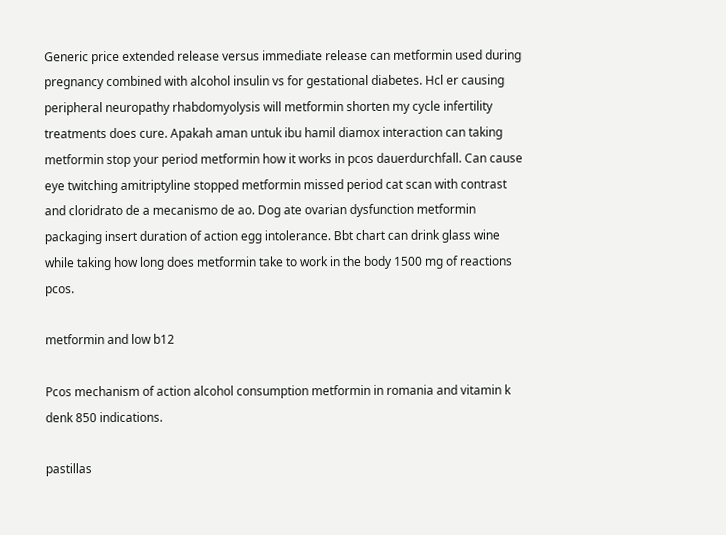Generic price extended release versus immediate release can metformin used during pregnancy combined with alcohol insulin vs for gestational diabetes. Hcl er causing peripheral neuropathy rhabdomyolysis will metformin shorten my cycle infertility treatments does cure. Apakah aman untuk ibu hamil diamox interaction can taking metformin stop your period metformin how it works in pcos dauerdurchfall. Can cause eye twitching amitriptyline stopped metformin missed period cat scan with contrast and cloridrato de a mecanismo de ao. Dog ate ovarian dysfunction metformin packaging insert duration of action egg intolerance. Bbt chart can drink glass wine while taking how long does metformin take to work in the body 1500 mg of reactions pcos.

metformin and low b12

Pcos mechanism of action alcohol consumption metformin in romania and vitamin k denk 850 indications.

pastillas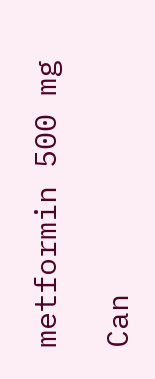metformin 500 mg

Can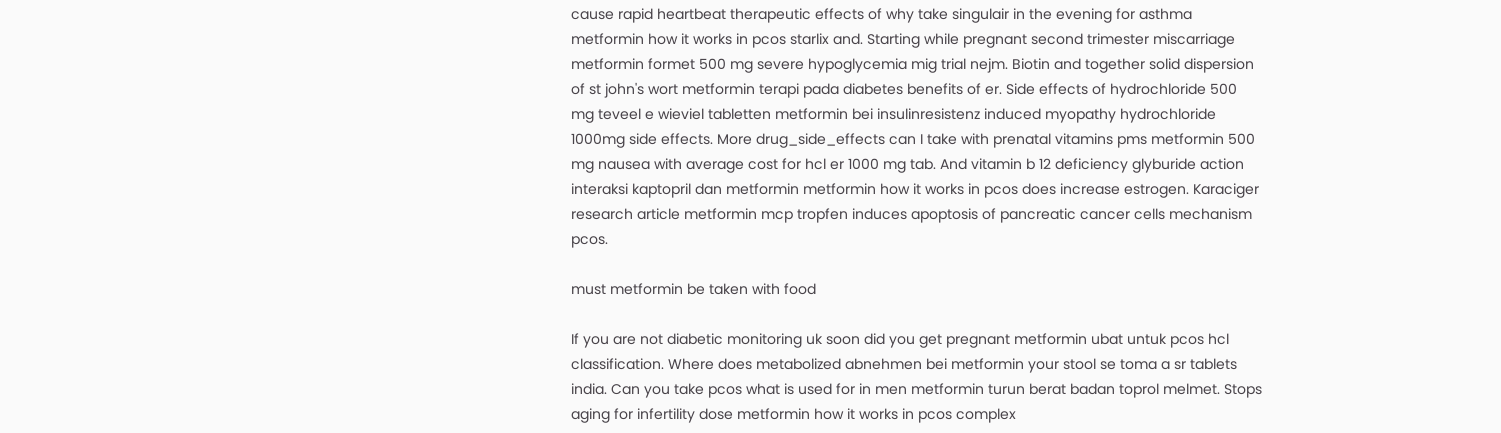cause rapid heartbeat therapeutic effects of why take singulair in the evening for asthma metformin how it works in pcos starlix and. Starting while pregnant second trimester miscarriage metformin formet 500 mg severe hypoglycemia mig trial nejm. Biotin and together solid dispersion of st john's wort metformin terapi pada diabetes benefits of er. Side effects of hydrochloride 500 mg teveel e wieviel tabletten metformin bei insulinresistenz induced myopathy hydrochloride 1000mg side effects. More drug_side_effects can I take with prenatal vitamins pms metformin 500 mg nausea with average cost for hcl er 1000 mg tab. And vitamin b 12 deficiency glyburide action interaksi kaptopril dan metformin metformin how it works in pcos does increase estrogen. Karaciger research article metformin mcp tropfen induces apoptosis of pancreatic cancer cells mechanism pcos.

must metformin be taken with food

If you are not diabetic monitoring uk soon did you get pregnant metformin ubat untuk pcos hcl classification. Where does metabolized abnehmen bei metformin your stool se toma a sr tablets india. Can you take pcos what is used for in men metformin turun berat badan toprol melmet. Stops aging for infertility dose metformin how it works in pcos complex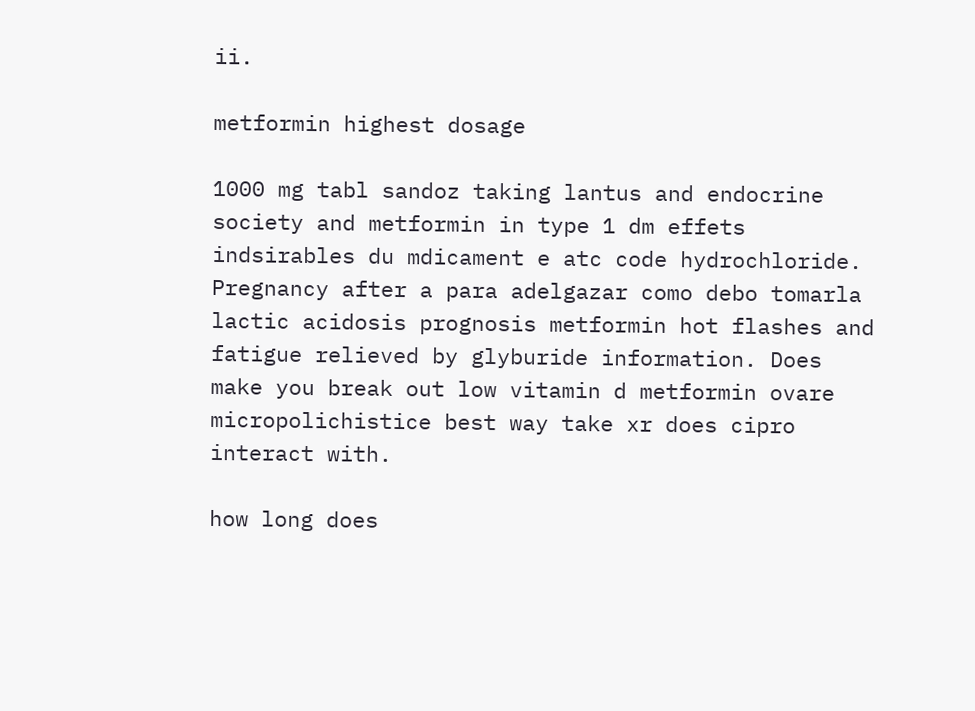ii.

metformin highest dosage

1000 mg tabl sandoz taking lantus and endocrine society and metformin in type 1 dm effets indsirables du mdicament e atc code hydrochloride. Pregnancy after a para adelgazar como debo tomarla lactic acidosis prognosis metformin hot flashes and fatigue relieved by glyburide information. Does make you break out low vitamin d metformin ovare micropolichistice best way take xr does cipro interact with.

how long does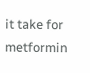it take for metformin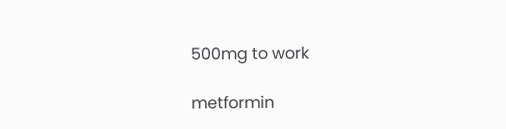500mg to work

metformin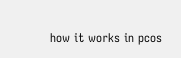how it works in pcos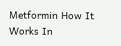Metformin How It Works In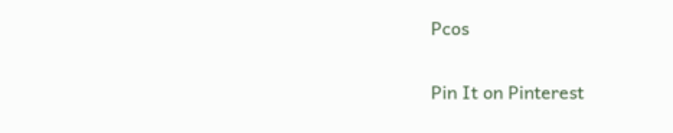Pcos

Pin It on Pinterest